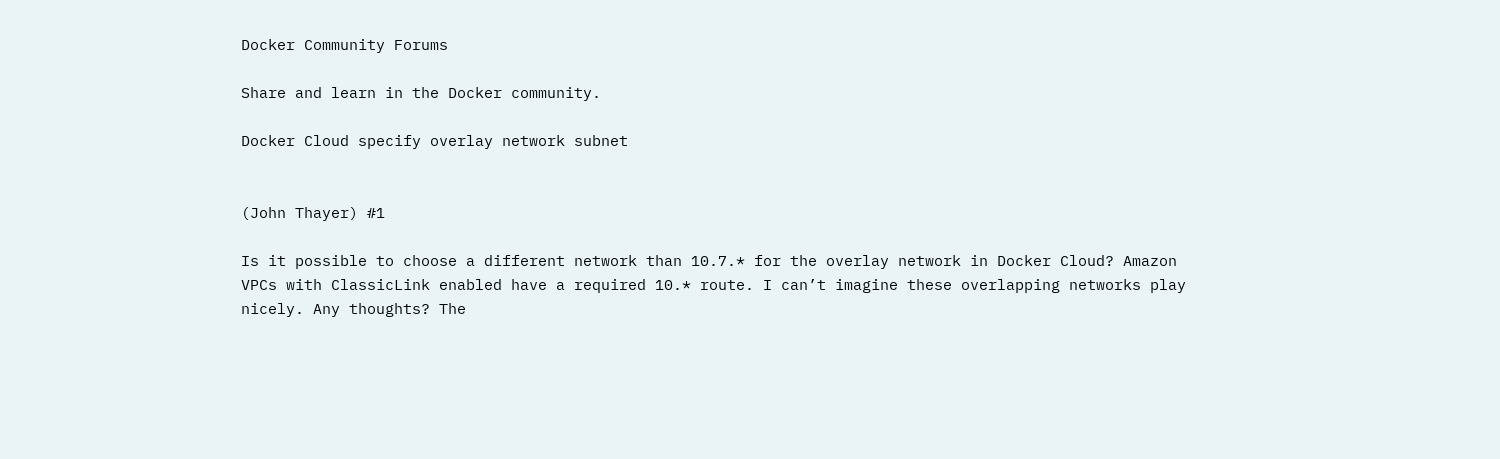Docker Community Forums

Share and learn in the Docker community.

Docker Cloud specify overlay network subnet


(John Thayer) #1

Is it possible to choose a different network than 10.7.* for the overlay network in Docker Cloud? Amazon VPCs with ClassicLink enabled have a required 10.* route. I can’t imagine these overlapping networks play nicely. Any thoughts? The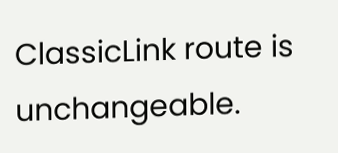ClassicLink route is unchangeable.